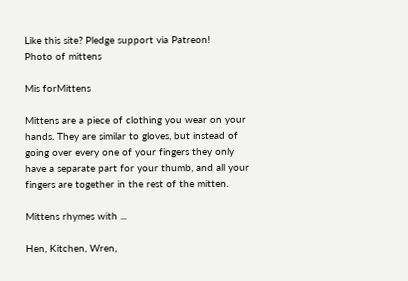Like this site? Pledge support via Patreon!
Photo of mittens

Mis forMittens

Mittens are a piece of clothing you wear on your hands. They are similar to gloves, but instead of going over every one of your fingers they only have a separate part for your thumb, and all your fingers are together in the rest of the mitten.

Mittens rhymes with ...

Hen, Kitchen, Wren,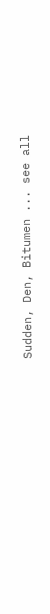Sudden, Den, Bitumen ... see all